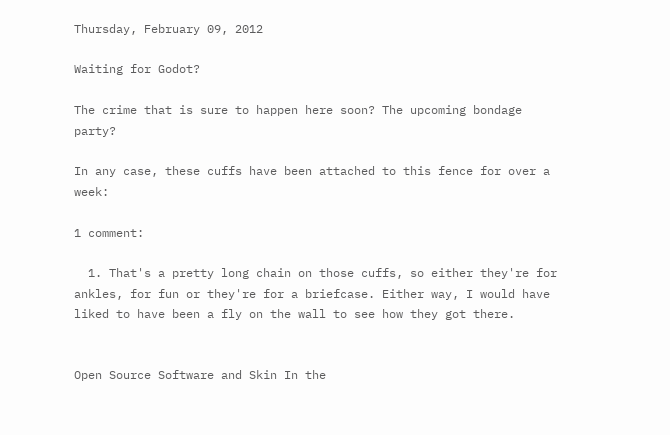Thursday, February 09, 2012

Waiting for Godot?

The crime that is sure to happen here soon? The upcoming bondage party?

In any case, these cuffs have been attached to this fence for over a week:

1 comment:

  1. That's a pretty long chain on those cuffs, so either they're for ankles, for fun or they're for a briefcase. Either way, I would have liked to have been a fly on the wall to see how they got there.


Open Source Software and Skin In the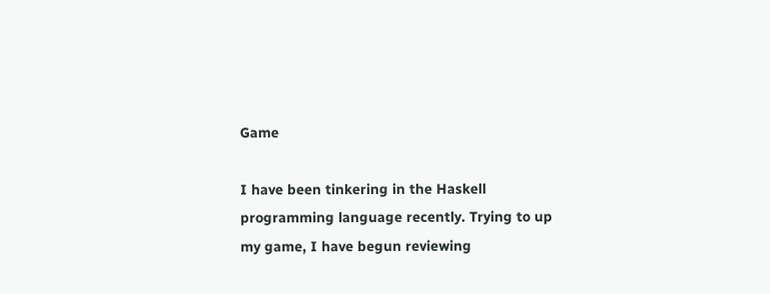Game

I have been tinkering in the Haskell programming language recently. Trying to up my game, I have begun reviewing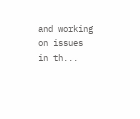and working on issues in th...